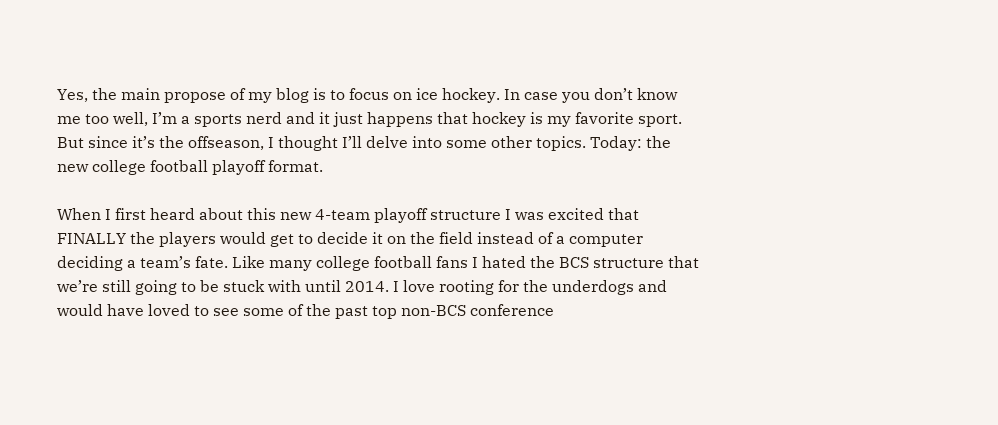Yes, the main propose of my blog is to focus on ice hockey. In case you don’t know me too well, I’m a sports nerd and it just happens that hockey is my favorite sport. But since it’s the offseason, I thought I’ll delve into some other topics. Today: the new college football playoff format.

When I first heard about this new 4-team playoff structure I was excited that FINALLY the players would get to decide it on the field instead of a computer deciding a team’s fate. Like many college football fans I hated the BCS structure that we’re still going to be stuck with until 2014. I love rooting for the underdogs and would have loved to see some of the past top non-BCS conference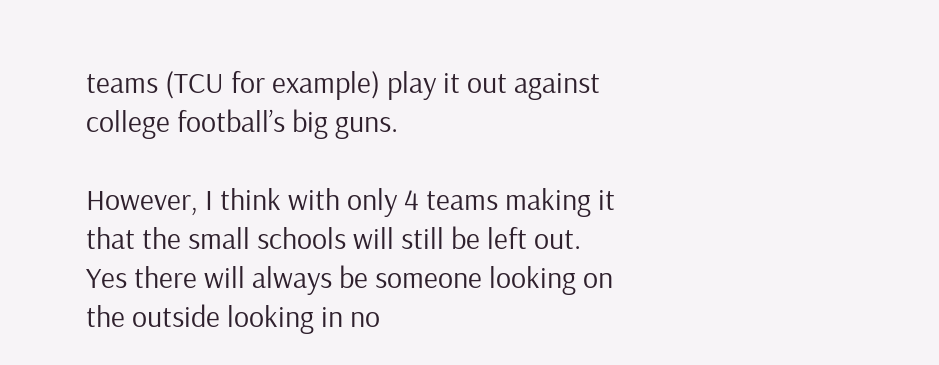teams (TCU for example) play it out against college football’s big guns.

However, I think with only 4 teams making it that the small schools will still be left out. Yes there will always be someone looking on the outside looking in no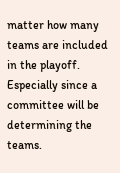matter how many teams are included in the playoff. Especially since a committee will be determining the teams.